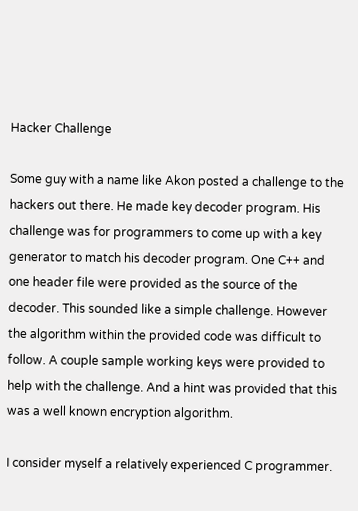Hacker Challenge

Some guy with a name like Akon posted a challenge to the hackers out there. He made key decoder program. His challenge was for programmers to come up with a key generator to match his decoder program. One C++ and one header file were provided as the source of the decoder. This sounded like a simple challenge. However the algorithm within the provided code was difficult to follow. A couple sample working keys were provided to help with the challenge. And a hint was provided that this was a well known encryption algorithm.

I consider myself a relatively experienced C programmer.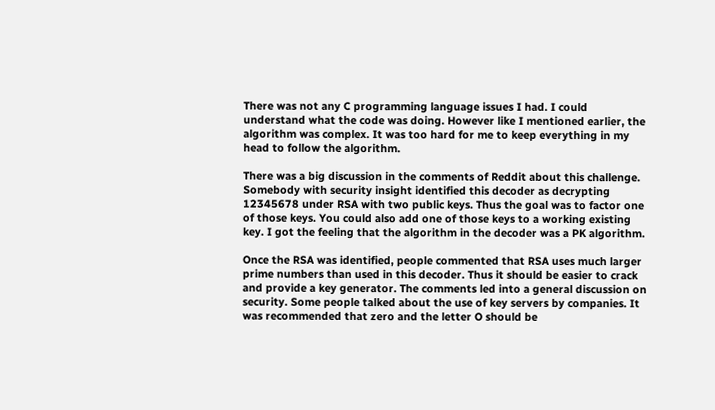There was not any C programming language issues I had. I could understand what the code was doing. However like I mentioned earlier, the algorithm was complex. It was too hard for me to keep everything in my head to follow the algorithm.

There was a big discussion in the comments of Reddit about this challenge. Somebody with security insight identified this decoder as decrypting 12345678 under RSA with two public keys. Thus the goal was to factor one of those keys. You could also add one of those keys to a working existing key. I got the feeling that the algorithm in the decoder was a PK algorithm.

Once the RSA was identified, people commented that RSA uses much larger prime numbers than used in this decoder. Thus it should be easier to crack and provide a key generator. The comments led into a general discussion on security. Some people talked about the use of key servers by companies. It was recommended that zero and the letter O should be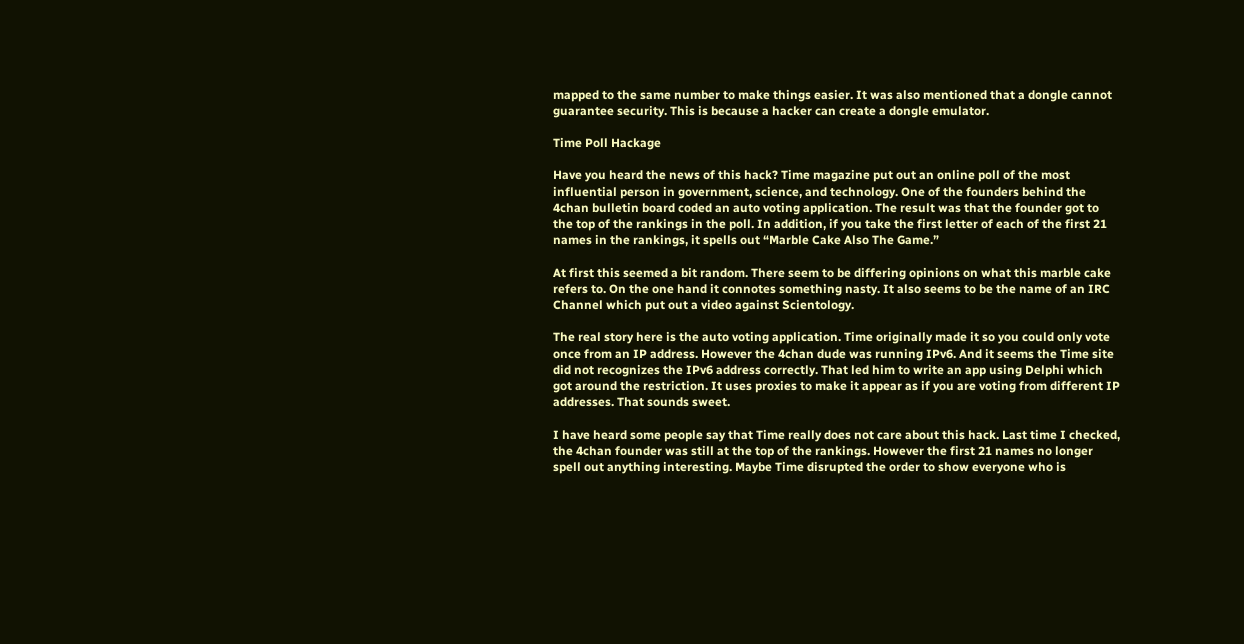mapped to the same number to make things easier. It was also mentioned that a dongle cannot guarantee security. This is because a hacker can create a dongle emulator.

Time Poll Hackage

Have you heard the news of this hack? Time magazine put out an online poll of the most influential person in government, science, and technology. One of the founders behind the 4chan bulletin board coded an auto voting application. The result was that the founder got to the top of the rankings in the poll. In addition, if you take the first letter of each of the first 21 names in the rankings, it spells out “Marble Cake Also The Game.”

At first this seemed a bit random. There seem to be differing opinions on what this marble cake refers to. On the one hand it connotes something nasty. It also seems to be the name of an IRC Channel which put out a video against Scientology.

The real story here is the auto voting application. Time originally made it so you could only vote once from an IP address. However the 4chan dude was running IPv6. And it seems the Time site did not recognizes the IPv6 address correctly. That led him to write an app using Delphi which got around the restriction. It uses proxies to make it appear as if you are voting from different IP addresses. That sounds sweet.

I have heard some people say that Time really does not care about this hack. Last time I checked, the 4chan founder was still at the top of the rankings. However the first 21 names no longer spell out anything interesting. Maybe Time disrupted the order to show everyone who is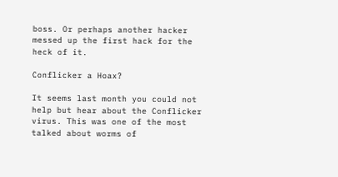boss. Or perhaps another hacker messed up the first hack for the heck of it.

Conflicker a Hoax?

It seems last month you could not help but hear about the Conflicker virus. This was one of the most talked about worms of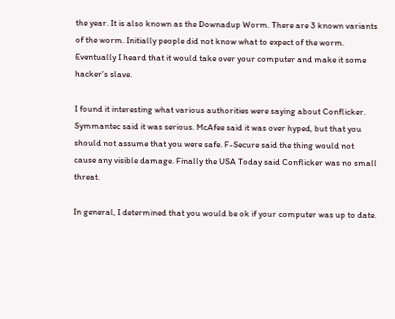the year. It is also known as the Downadup Worm. There are 3 known variants of the worm. Initially people did not know what to expect of the worm. Eventually I heard that it would take over your computer and make it some hacker's slave.

I found it interesting what various authorities were saying about Conflicker. Symmantec said it was serious. McAfee said it was over hyped, but that you should not assume that you were safe. F-Secure said the thing would not cause any visible damage. Finally the USA Today said Conflicker was no small threat.

In general, I determined that you would be ok if your computer was up to date.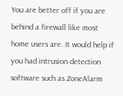You are better off if you are behind a firewall like most home users are. It would help if you had intrusion detection software such as ZoneAlarm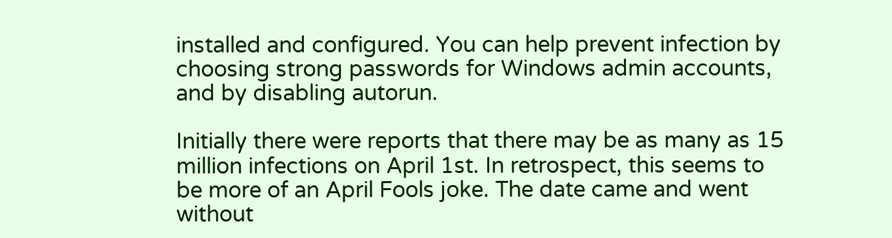installed and configured. You can help prevent infection by choosing strong passwords for Windows admin accounts, and by disabling autorun.

Initially there were reports that there may be as many as 15 million infections on April 1st. In retrospect, this seems to be more of an April Fools joke. The date came and went without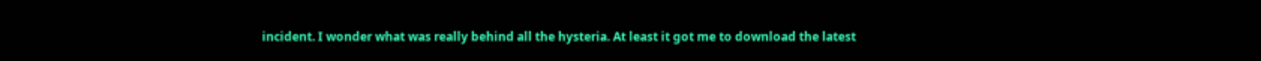incident. I wonder what was really behind all the hysteria. At least it got me to download the latest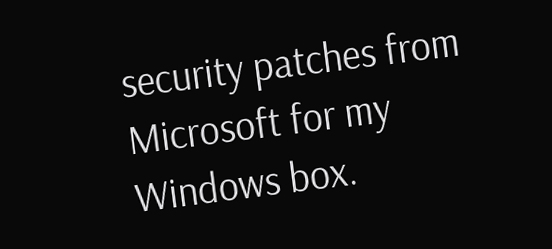security patches from Microsoft for my Windows box.